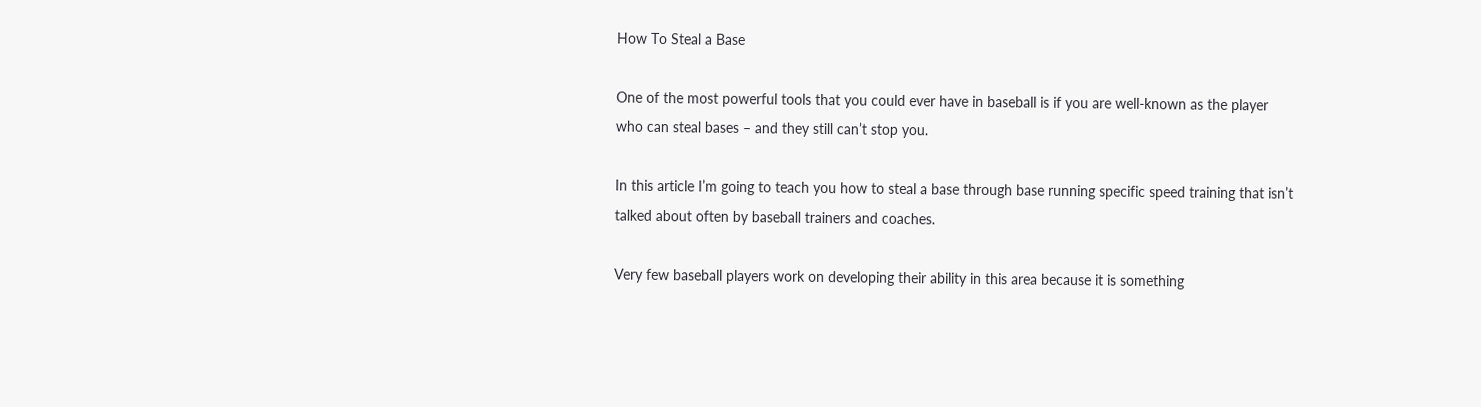How To Steal a Base

One of the most powerful tools that you could ever have in baseball is if you are well-known as the player who can steal bases – and they still can’t stop you.

In this article I’m going to teach you how to steal a base through base running specific speed training that isn’t talked about often by baseball trainers and coaches.

Very few baseball players work on developing their ability in this area because it is something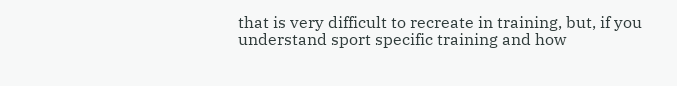that is very difficult to recreate in training, but, if you understand sport specific training and how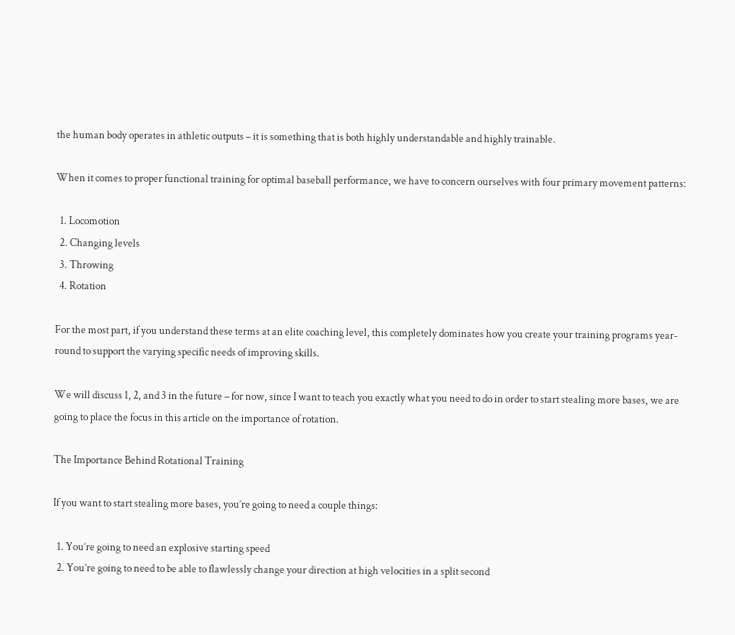the human body operates in athletic outputs – it is something that is both highly understandable and highly trainable.

When it comes to proper functional training for optimal baseball performance, we have to concern ourselves with four primary movement patterns:

  1. Locomotion
  2. Changing levels
  3. Throwing
  4. Rotation

For the most part, if you understand these terms at an elite coaching level, this completely dominates how you create your training programs year-round to support the varying specific needs of improving skills.

We will discuss 1, 2, and 3 in the future – for now, since I want to teach you exactly what you need to do in order to start stealing more bases, we are going to place the focus in this article on the importance of rotation.

The Importance Behind Rotational Training

If you want to start stealing more bases, you’re going to need a couple things:

  1. You’re going to need an explosive starting speed
  2. You’re going to need to be able to flawlessly change your direction at high velocities in a split second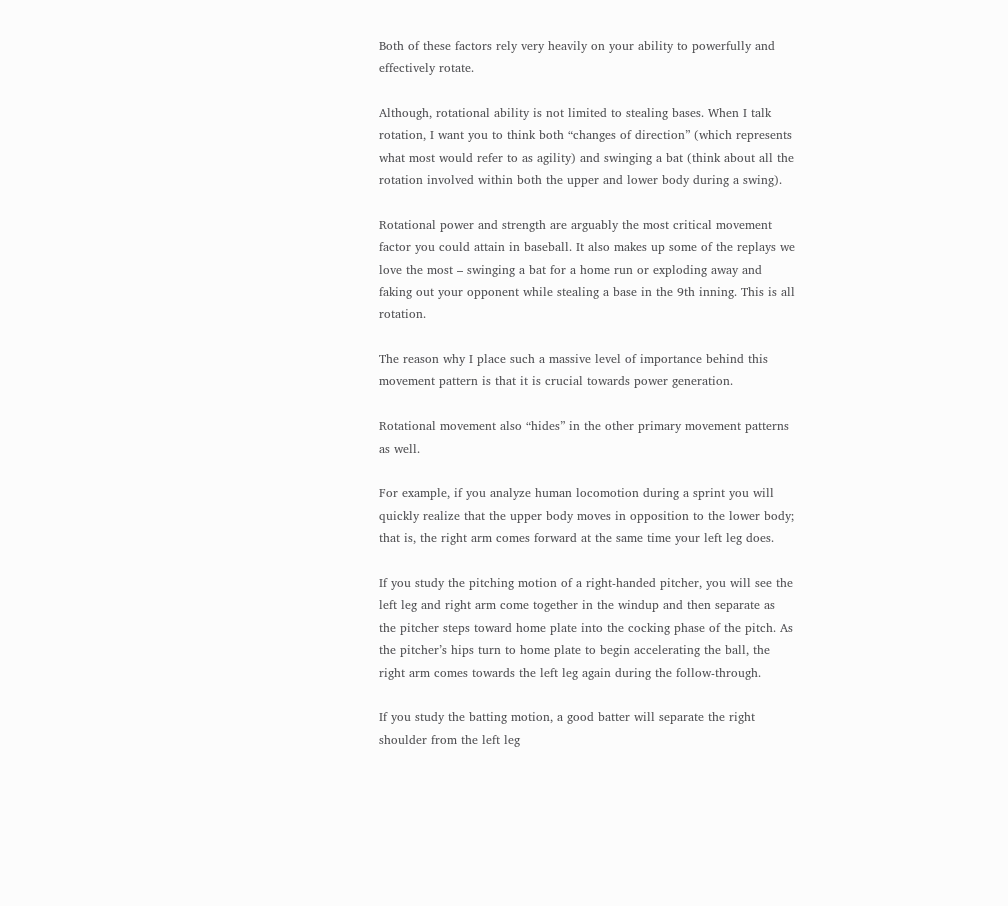Both of these factors rely very heavily on your ability to powerfully and effectively rotate.

Although, rotational ability is not limited to stealing bases. When I talk rotation, I want you to think both “changes of direction” (which represents what most would refer to as agility) and swinging a bat (think about all the rotation involved within both the upper and lower body during a swing).

Rotational power and strength are arguably the most critical movement factor you could attain in baseball. It also makes up some of the replays we love the most – swinging a bat for a home run or exploding away and faking out your opponent while stealing a base in the 9th inning. This is all rotation.

The reason why I place such a massive level of importance behind this movement pattern is that it is crucial towards power generation.

Rotational movement also “hides” in the other primary movement patterns as well.

For example, if you analyze human locomotion during a sprint you will quickly realize that the upper body moves in opposition to the lower body; that is, the right arm comes forward at the same time your left leg does.

If you study the pitching motion of a right-handed pitcher, you will see the left leg and right arm come together in the windup and then separate as the pitcher steps toward home plate into the cocking phase of the pitch. As the pitcher’s hips turn to home plate to begin accelerating the ball, the right arm comes towards the left leg again during the follow-through.

If you study the batting motion, a good batter will separate the right shoulder from the left leg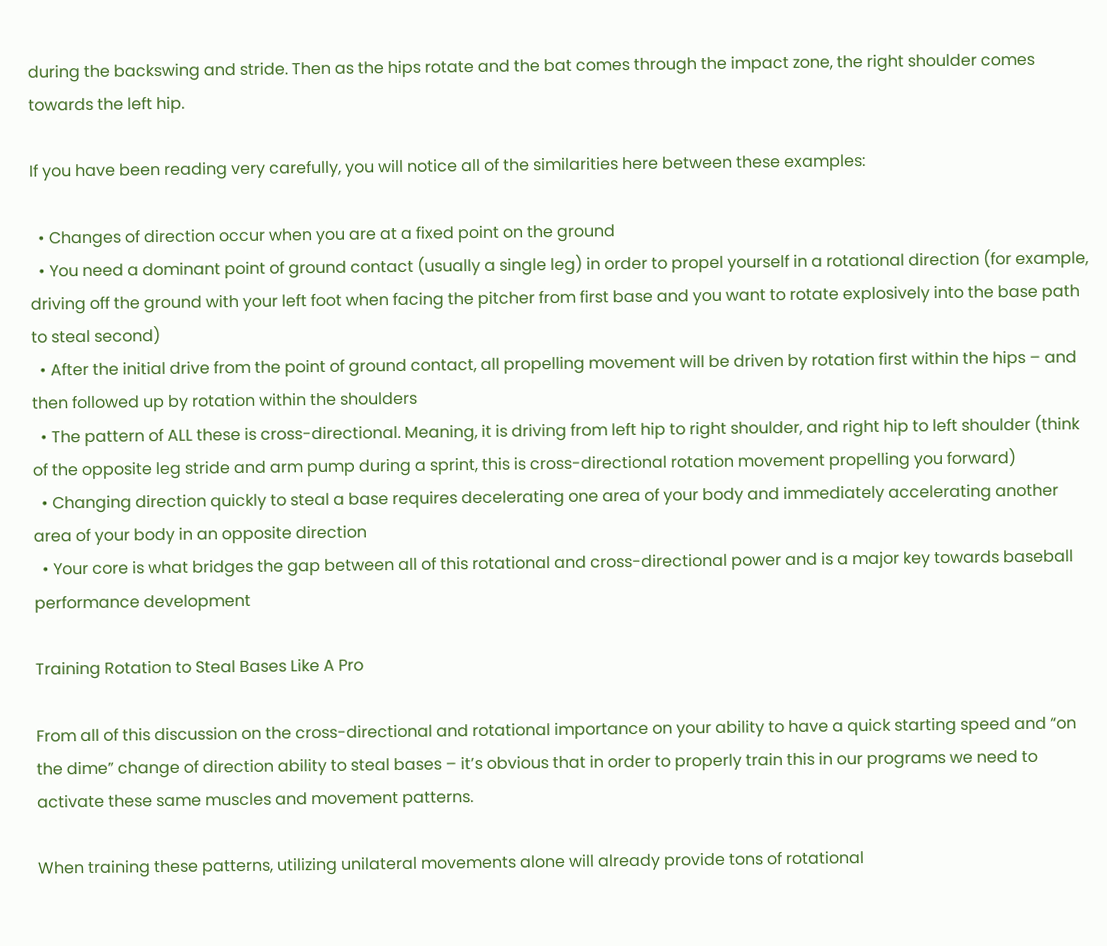during the backswing and stride. Then as the hips rotate and the bat comes through the impact zone, the right shoulder comes towards the left hip.

If you have been reading very carefully, you will notice all of the similarities here between these examples:

  • Changes of direction occur when you are at a fixed point on the ground
  • You need a dominant point of ground contact (usually a single leg) in order to propel yourself in a rotational direction (for example, driving off the ground with your left foot when facing the pitcher from first base and you want to rotate explosively into the base path to steal second)
  • After the initial drive from the point of ground contact, all propelling movement will be driven by rotation first within the hips – and then followed up by rotation within the shoulders
  • The pattern of ALL these is cross-directional. Meaning, it is driving from left hip to right shoulder, and right hip to left shoulder (think of the opposite leg stride and arm pump during a sprint, this is cross-directional rotation movement propelling you forward)
  • Changing direction quickly to steal a base requires decelerating one area of your body and immediately accelerating another area of your body in an opposite direction
  • Your core is what bridges the gap between all of this rotational and cross-directional power and is a major key towards baseball performance development

Training Rotation to Steal Bases Like A Pro

From all of this discussion on the cross-directional and rotational importance on your ability to have a quick starting speed and “on the dime” change of direction ability to steal bases – it’s obvious that in order to properly train this in our programs we need to activate these same muscles and movement patterns.

When training these patterns, utilizing unilateral movements alone will already provide tons of rotational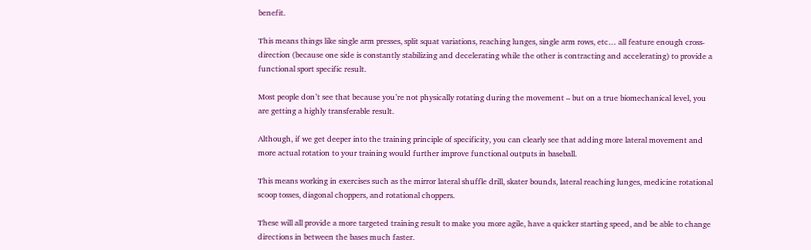benefit.

This means things like single arm presses, split squat variations, reaching lunges, single arm rows, etc… all feature enough cross-direction (because one side is constantly stabilizing and decelerating while the other is contracting and accelerating) to provide a functional sport specific result.

Most people don’t see that because you’re not physically rotating during the movement – but on a true biomechanical level, you are getting a highly transferable result.

Although, if we get deeper into the training principle of specificity, you can clearly see that adding more lateral movement and more actual rotation to your training would further improve functional outputs in baseball.

This means working in exercises such as the mirror lateral shuffle drill, skater bounds, lateral reaching lunges, medicine rotational scoop tosses, diagonal choppers, and rotational choppers.

These will all provide a more targeted training result to make you more agile, have a quicker starting speed, and be able to change directions in between the bases much faster.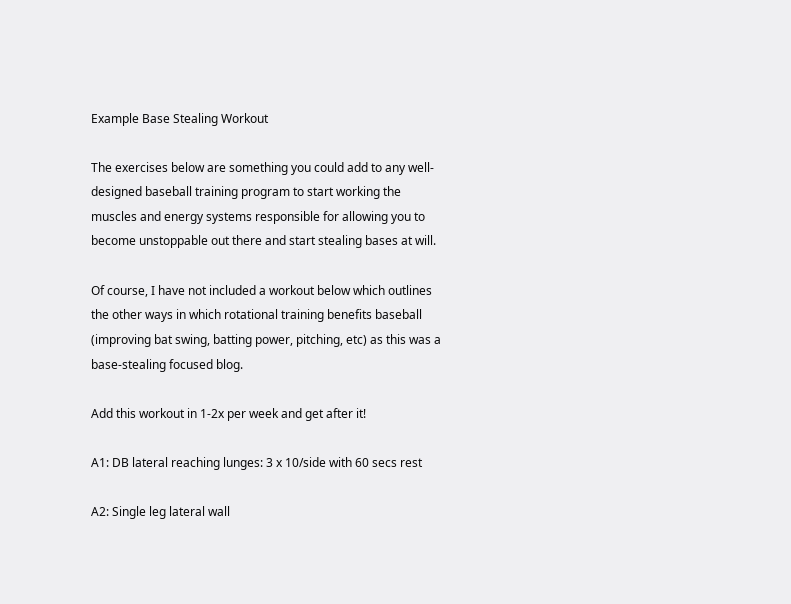Example Base Stealing Workout

The exercises below are something you could add to any well-designed baseball training program to start working the muscles and energy systems responsible for allowing you to become unstoppable out there and start stealing bases at will.

Of course, I have not included a workout below which outlines the other ways in which rotational training benefits baseball (improving bat swing, batting power, pitching, etc) as this was a base-stealing focused blog.

Add this workout in 1-2x per week and get after it!

A1: DB lateral reaching lunges: 3 x 10/side with 60 secs rest

A2: Single leg lateral wall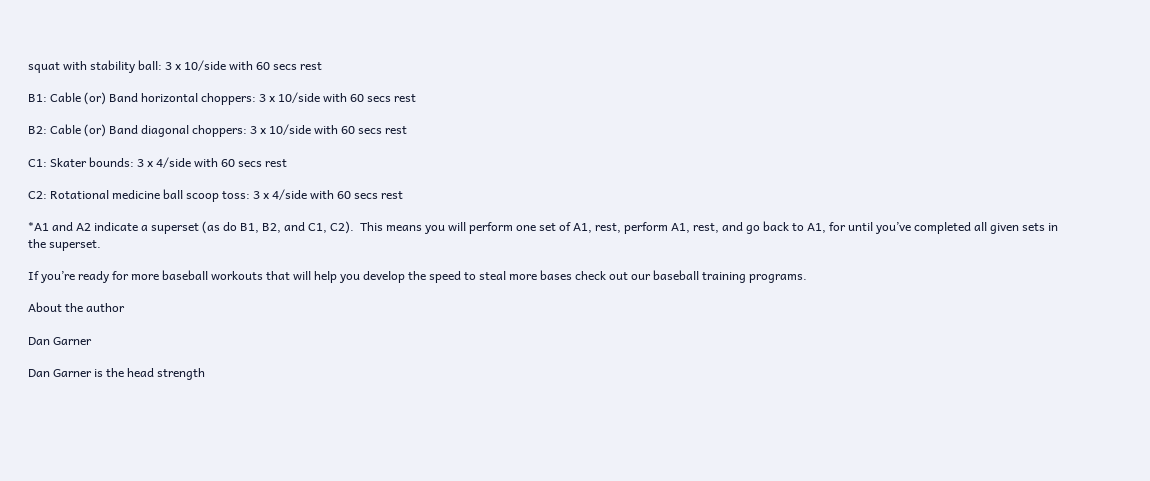squat with stability ball: 3 x 10/side with 60 secs rest

B1: Cable (or) Band horizontal choppers: 3 x 10/side with 60 secs rest

B2: Cable (or) Band diagonal choppers: 3 x 10/side with 60 secs rest

C1: Skater bounds: 3 x 4/side with 60 secs rest

C2: Rotational medicine ball scoop toss: 3 x 4/side with 60 secs rest

*A1 and A2 indicate a superset (as do B1, B2, and C1, C2).  This means you will perform one set of A1, rest, perform A1, rest, and go back to A1, for until you’ve completed all given sets in the superset.

If you’re ready for more baseball workouts that will help you develop the speed to steal more bases check out our baseball training programs.

About the author

Dan Garner

Dan Garner is the head strength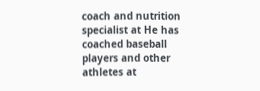coach and nutrition specialist at He has coached baseball players and other athletes at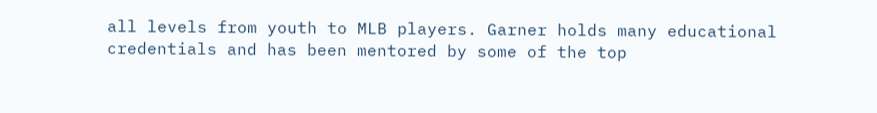all levels from youth to MLB players. Garner holds many educational credentials and has been mentored by some of the top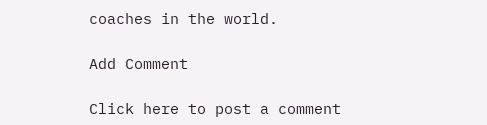coaches in the world.

Add Comment

Click here to post a comment